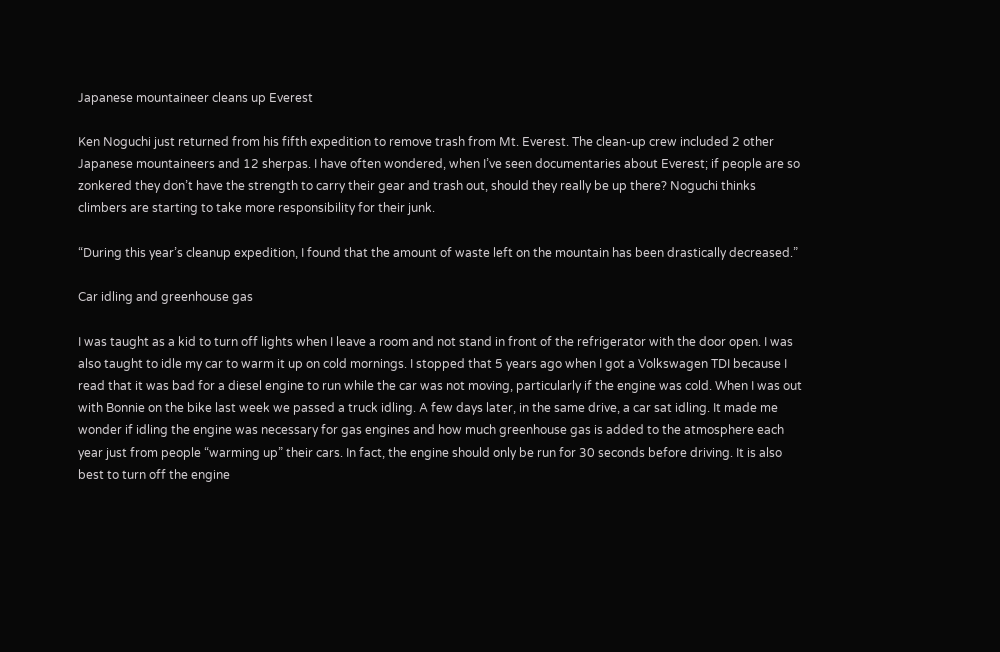Japanese mountaineer cleans up Everest

Ken Noguchi just returned from his fifth expedition to remove trash from Mt. Everest. The clean-up crew included 2 other Japanese mountaineers and 12 sherpas. I have often wondered, when I’ve seen documentaries about Everest; if people are so zonkered they don’t have the strength to carry their gear and trash out, should they really be up there? Noguchi thinks climbers are starting to take more responsibility for their junk.

“During this year’s cleanup expedition, I found that the amount of waste left on the mountain has been drastically decreased.”

Car idling and greenhouse gas

I was taught as a kid to turn off lights when I leave a room and not stand in front of the refrigerator with the door open. I was also taught to idle my car to warm it up on cold mornings. I stopped that 5 years ago when I got a Volkswagen TDI because I read that it was bad for a diesel engine to run while the car was not moving, particularly if the engine was cold. When I was out with Bonnie on the bike last week we passed a truck idling. A few days later, in the same drive, a car sat idling. It made me wonder if idling the engine was necessary for gas engines and how much greenhouse gas is added to the atmosphere each year just from people “warming up” their cars. In fact, the engine should only be run for 30 seconds before driving. It is also best to turn off the engine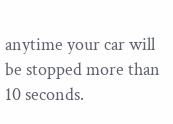anytime your car will be stopped more than 10 seconds.